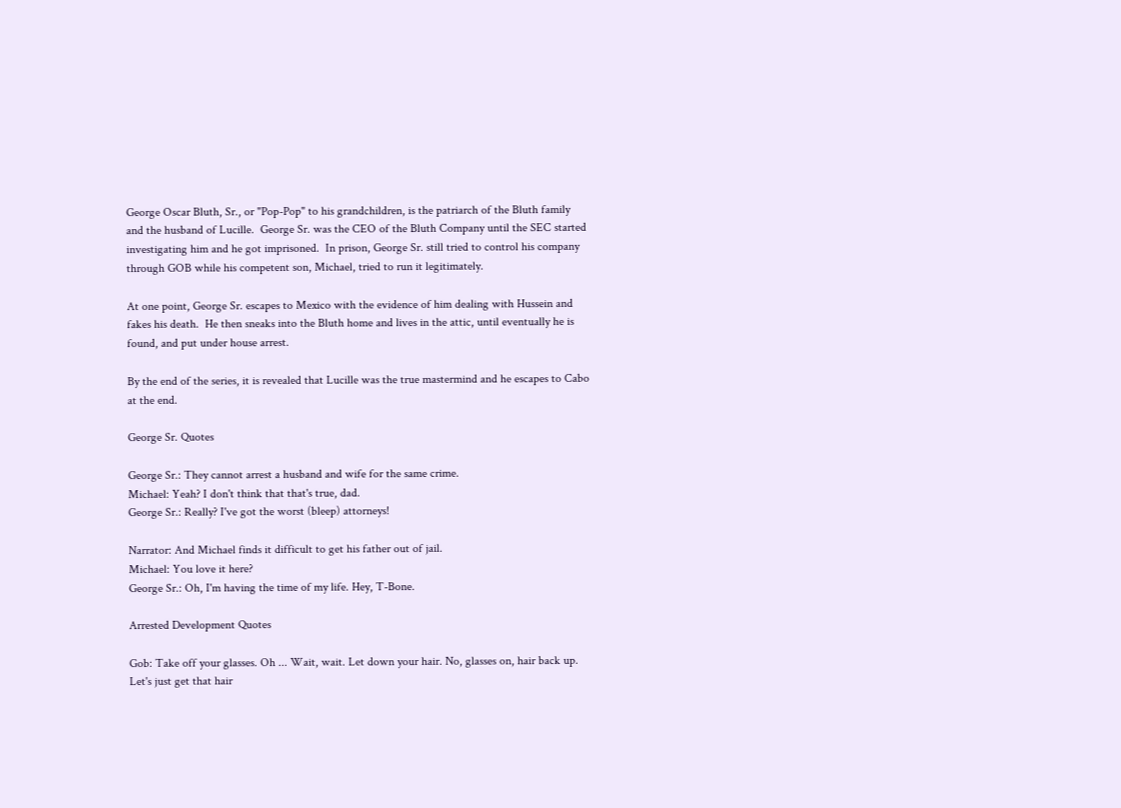George Oscar Bluth, Sr., or "Pop-Pop" to his grandchildren, is the patriarch of the Bluth family and the husband of Lucille.  George Sr. was the CEO of the Bluth Company until the SEC started investigating him and he got imprisoned.  In prison, George Sr. still tried to control his company through GOB while his competent son, Michael, tried to run it legitimately.

At one point, George Sr. escapes to Mexico with the evidence of him dealing with Hussein and fakes his death.  He then sneaks into the Bluth home and lives in the attic, until eventually he is found, and put under house arrest.

By the end of the series, it is revealed that Lucille was the true mastermind and he escapes to Cabo at the end.

George Sr. Quotes

George Sr.: They cannot arrest a husband and wife for the same crime.
Michael: Yeah? I don't think that that's true, dad.
George Sr.: Really? I've got the worst (bleep) attorneys!

Narrator: And Michael finds it difficult to get his father out of jail.
Michael: You love it here?
George Sr.: Oh, I'm having the time of my life. Hey, T-Bone.

Arrested Development Quotes

Gob: Take off your glasses. Oh ... Wait, wait. Let down your hair. No, glasses on, hair back up. Let's just get that hair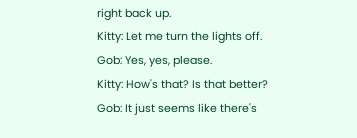right back up.
Kitty: Let me turn the lights off.
Gob: Yes, yes, please.
Kitty: How's that? Is that better?
Gob: It just seems like there's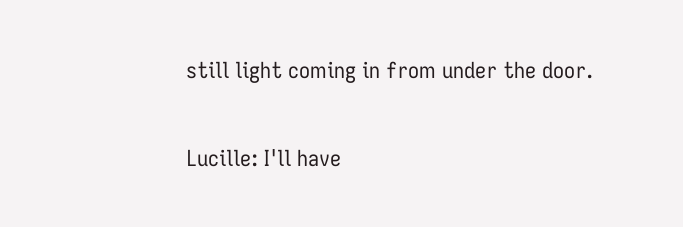still light coming in from under the door.

Lucille: I'll have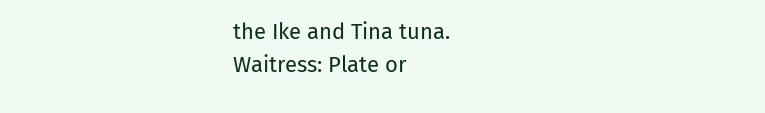the Ike and Tina tuna.
Waitress: Plate or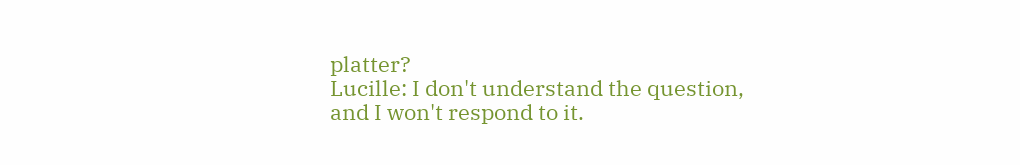platter?
Lucille: I don't understand the question, and I won't respond to it.